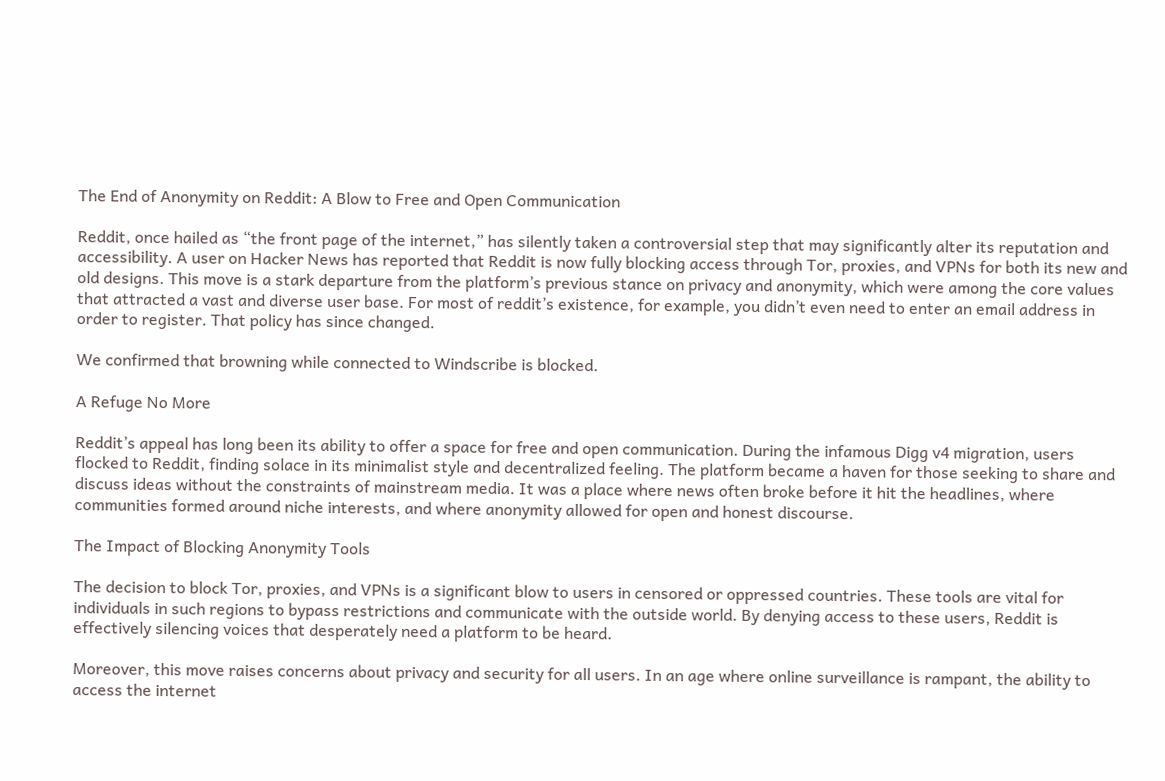The End of Anonymity on Reddit: A Blow to Free and Open Communication

Reddit, once hailed as “the front page of the internet,” has silently taken a controversial step that may significantly alter its reputation and accessibility. A user on Hacker News has reported that Reddit is now fully blocking access through Tor, proxies, and VPNs for both its new and old designs. This move is a stark departure from the platform’s previous stance on privacy and anonymity, which were among the core values that attracted a vast and diverse user base. For most of reddit’s existence, for example, you didn’t even need to enter an email address in order to register. That policy has since changed.

We confirmed that browning while connected to Windscribe is blocked.

A Refuge No More

Reddit’s appeal has long been its ability to offer a space for free and open communication. During the infamous Digg v4 migration, users flocked to Reddit, finding solace in its minimalist style and decentralized feeling. The platform became a haven for those seeking to share and discuss ideas without the constraints of mainstream media. It was a place where news often broke before it hit the headlines, where communities formed around niche interests, and where anonymity allowed for open and honest discourse.

The Impact of Blocking Anonymity Tools

The decision to block Tor, proxies, and VPNs is a significant blow to users in censored or oppressed countries. These tools are vital for individuals in such regions to bypass restrictions and communicate with the outside world. By denying access to these users, Reddit is effectively silencing voices that desperately need a platform to be heard.

Moreover, this move raises concerns about privacy and security for all users. In an age where online surveillance is rampant, the ability to access the internet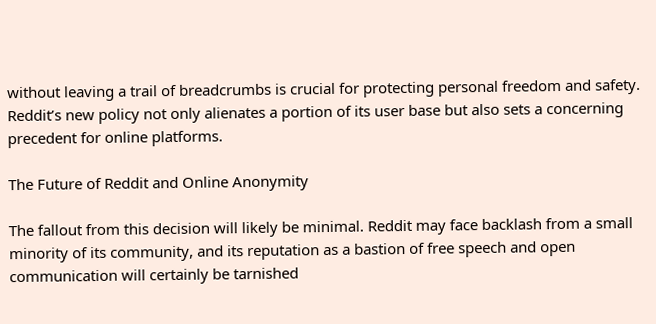without leaving a trail of breadcrumbs is crucial for protecting personal freedom and safety. Reddit’s new policy not only alienates a portion of its user base but also sets a concerning precedent for online platforms.

The Future of Reddit and Online Anonymity

The fallout from this decision will likely be minimal. Reddit may face backlash from a small minority of its community, and its reputation as a bastion of free speech and open communication will certainly be tarnished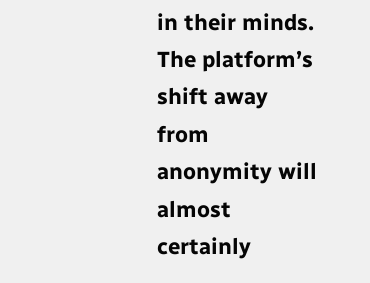in their minds. The platform’s shift away from anonymity will almost certainly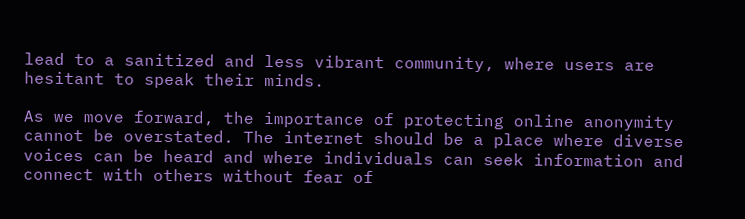lead to a sanitized and less vibrant community, where users are hesitant to speak their minds.

As we move forward, the importance of protecting online anonymity cannot be overstated. The internet should be a place where diverse voices can be heard and where individuals can seek information and connect with others without fear of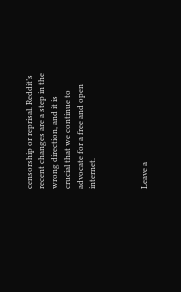censorship or reprisal. Reddit’s recent changes are a step in the wrong direction, and it is crucial that we continue to advocate for a free and open internet.



Leave a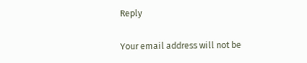Reply

Your email address will not be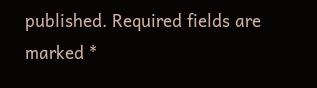published. Required fields are marked *